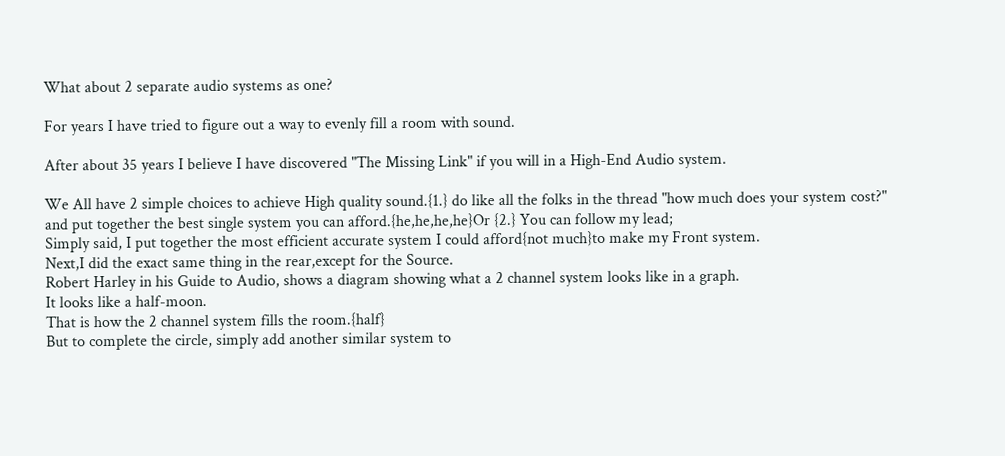What about 2 separate audio systems as one?

For years I have tried to figure out a way to evenly fill a room with sound.

After about 35 years I believe I have discovered "The Missing Link" if you will in a High-End Audio system.

We All have 2 simple choices to achieve High quality sound.{1.} do like all the folks in the thread "how much does your system cost?" and put together the best single system you can afford.{he,he,he,he}Or {2.} You can follow my lead;
Simply said, I put together the most efficient accurate system I could afford{not much}to make my Front system.
Next,I did the exact same thing in the rear,except for the Source.
Robert Harley in his Guide to Audio, shows a diagram showing what a 2 channel system looks like in a graph.
It looks like a half-moon.
That is how the 2 channel system fills the room.{half}
But to complete the circle, simply add another similar system to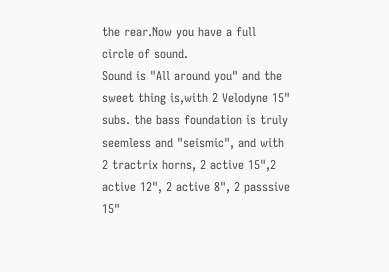the rear.Now you have a full circle of sound.
Sound is "All around you" and the sweet thing is,with 2 Velodyne 15" subs. the bass foundation is truly seemless and "seismic", and with 2 tractrix horns, 2 active 15",2 active 12", 2 active 8", 2 passsive 15"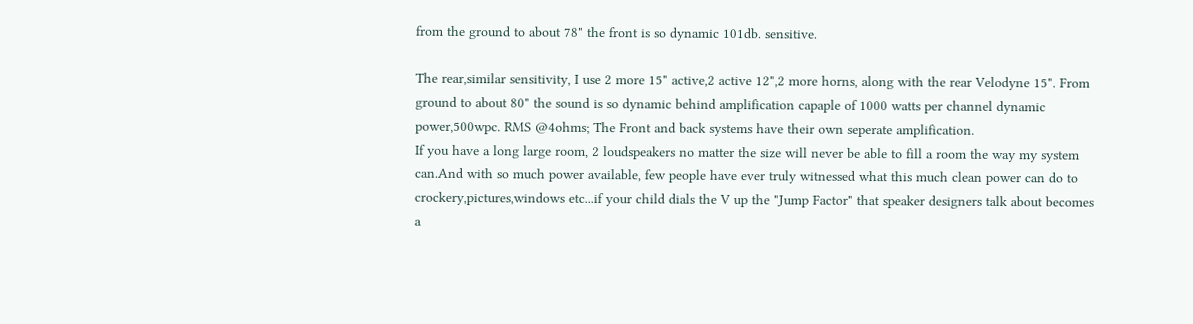from the ground to about 78" the front is so dynamic 101db. sensitive.

The rear,similar sensitivity, I use 2 more 15" active,2 active 12",2 more horns, along with the rear Velodyne 15". From ground to about 80" the sound is so dynamic behind amplification capaple of 1000 watts per channel dynamic power,500wpc. RMS @4ohms; The Front and back systems have their own seperate amplification.
If you have a long large room, 2 loudspeakers no matter the size will never be able to fill a room the way my system can.And with so much power available, few people have ever truly witnessed what this much clean power can do to crockery,pictures,windows etc...if your child dials the V up the "Jump Factor" that speaker designers talk about becomes a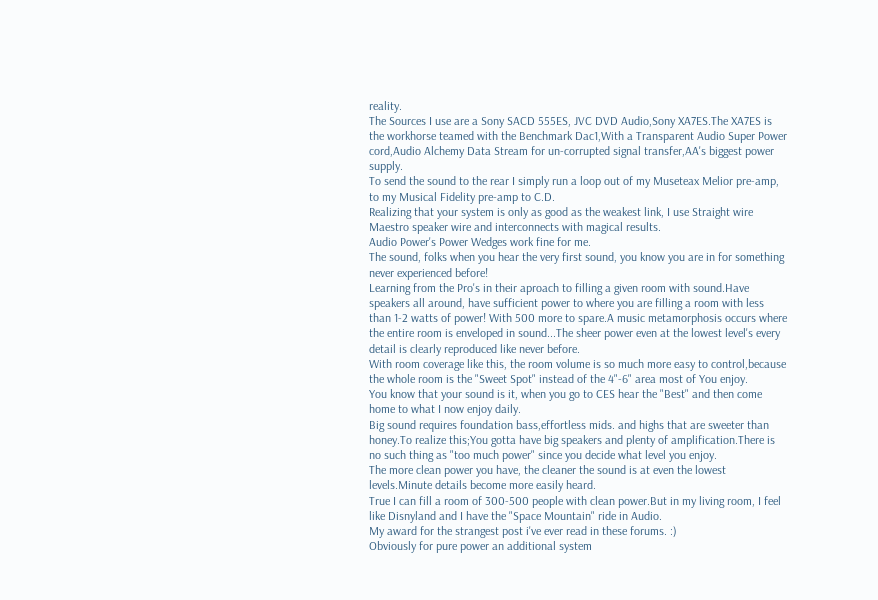reality.
The Sources I use are a Sony SACD 555ES, JVC DVD Audio,Sony XA7ES.The XA7ES is the workhorse teamed with the Benchmark Dac1,With a Transparent Audio Super Power cord,Audio Alchemy Data Stream for un-corrupted signal transfer,AA's biggest power supply.
To send the sound to the rear I simply run a loop out of my Museteax Melior pre-amp, to my Musical Fidelity pre-amp to C.D.
Realizing that your system is only as good as the weakest link, I use Straight wire Maestro speaker wire and interconnects with magical results.
Audio Power's Power Wedges work fine for me.
The sound, folks when you hear the very first sound, you know you are in for something never experienced before!
Learning from the Pro's in their aproach to filling a given room with sound.Have speakers all around, have sufficient power to where you are filling a room with less than 1-2 watts of power! With 500 more to spare.A music metamorphosis occurs where the entire room is enveloped in sound...The sheer power even at the lowest level's every detail is clearly reproduced like never before.
With room coverage like this, the room volume is so much more easy to control,because the whole room is the "Sweet Spot" instead of the 4"-6" area most of You enjoy.
You know that your sound is it, when you go to CES hear the "Best" and then come home to what I now enjoy daily.
Big sound requires foundation bass,effortless mids. and highs that are sweeter than honey.To realize this;You gotta have big speakers and plenty of amplification.There is no such thing as "too much power" since you decide what level you enjoy.
The more clean power you have, the cleaner the sound is at even the lowest levels.Minute details become more easily heard.
True I can fill a room of 300-500 people with clean power.But in my living room, I feel like Disnyland and I have the "Space Mountain" ride in Audio.
My award for the strangest post i've ever read in these forums. :)
Obviously for pure power an additional system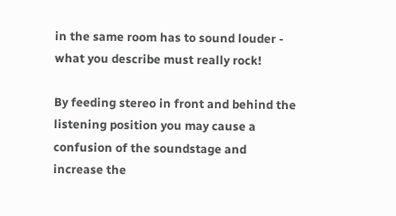in the same room has to sound louder - what you describe must really rock!

By feeding stereo in front and behind the listening position you may cause a confusion of the soundstage and increase the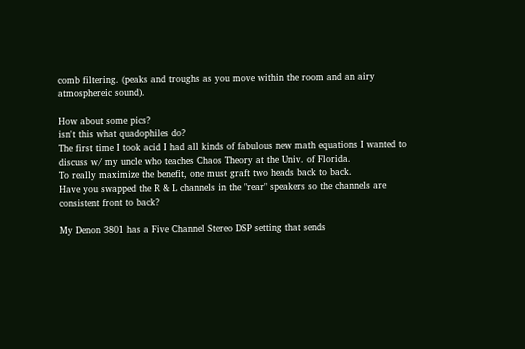comb filtering. (peaks and troughs as you move within the room and an airy atmosphereic sound).

How about some pics?
isn't this what quadophiles do?
The first time I took acid I had all kinds of fabulous new math equations I wanted to discuss w/ my uncle who teaches Chaos Theory at the Univ. of Florida.
To really maximize the benefit, one must graft two heads back to back.
Have you swapped the R & L channels in the "rear" speakers so the channels are consistent front to back?

My Denon 3801 has a Five Channel Stereo DSP setting that sends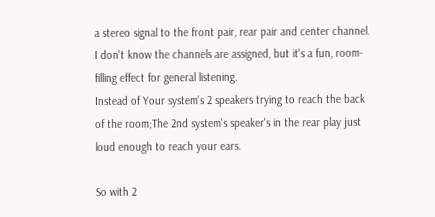a stereo signal to the front pair, rear pair and center channel. I don't know the channels are assigned, but it's a fun, room-filling effect for general listening.
Instead of Your system's 2 speakers trying to reach the back of the room;The 2nd system's speaker's in the rear play just loud enough to reach your ears.

So with 2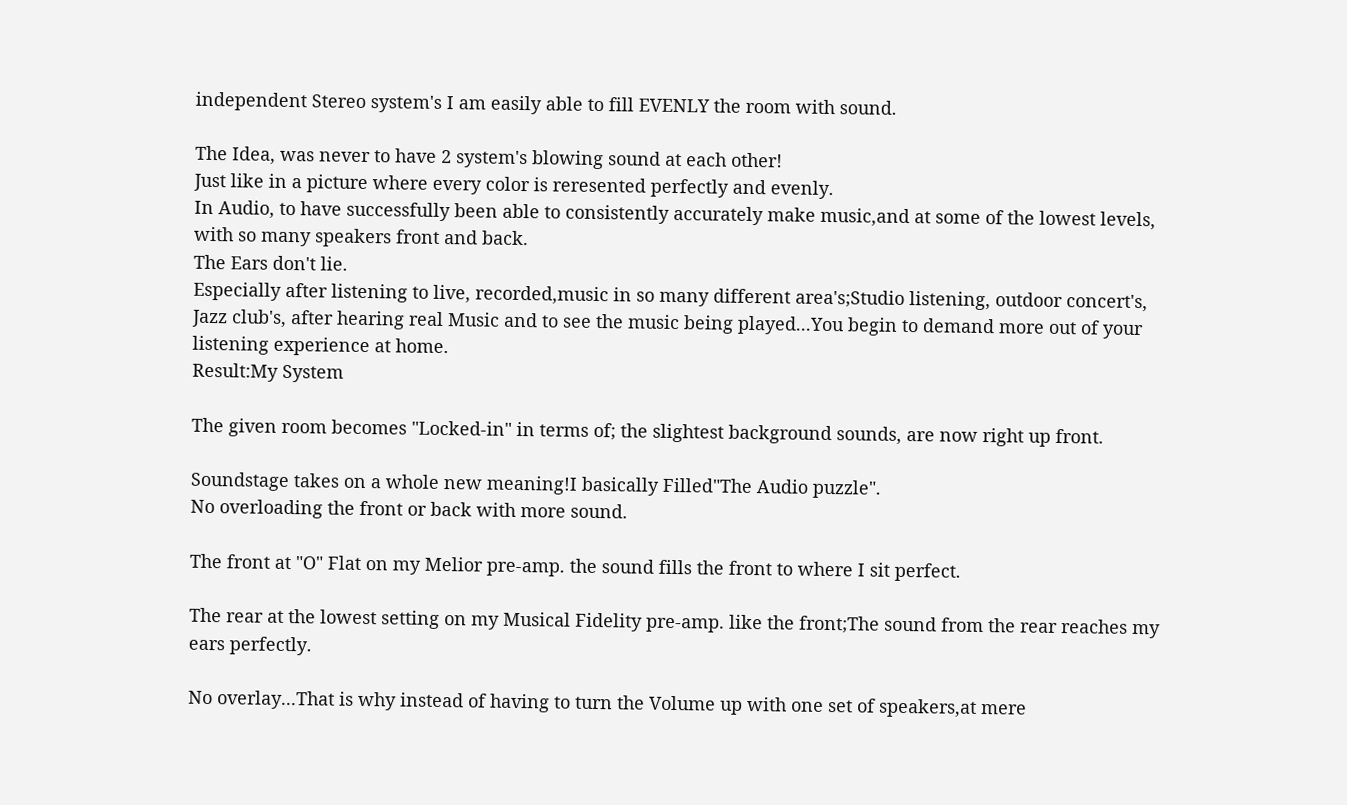independent Stereo system's I am easily able to fill EVENLY the room with sound.

The Idea, was never to have 2 system's blowing sound at each other!
Just like in a picture where every color is reresented perfectly and evenly.
In Audio, to have successfully been able to consistently accurately make music,and at some of the lowest levels, with so many speakers front and back.
The Ears don't lie.
Especially after listening to live, recorded,music in so many different area's;Studio listening, outdoor concert's, Jazz club's, after hearing real Music and to see the music being played...You begin to demand more out of your listening experience at home.
Result:My System

The given room becomes "Locked-in" in terms of; the slightest background sounds, are now right up front.

Soundstage takes on a whole new meaning!I basically Filled"The Audio puzzle".
No overloading the front or back with more sound.

The front at "O" Flat on my Melior pre-amp. the sound fills the front to where I sit perfect.

The rear at the lowest setting on my Musical Fidelity pre-amp. like the front;The sound from the rear reaches my ears perfectly.

No overlay...That is why instead of having to turn the Volume up with one set of speakers,at mere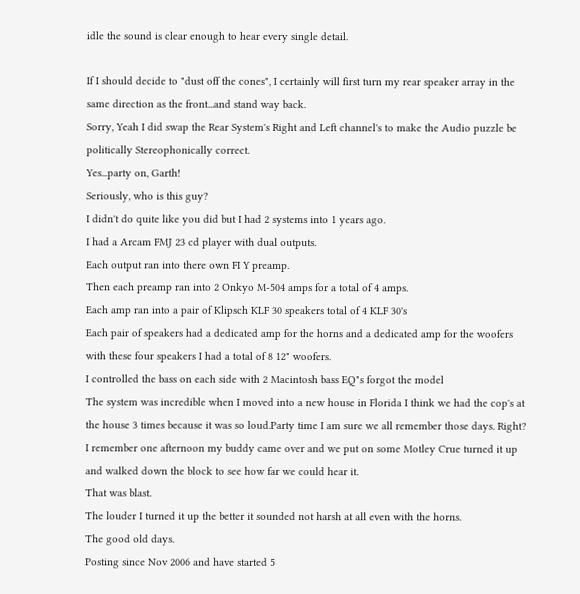idle the sound is clear enough to hear every single detail.

If I should decide to "dust off the cones", I certainly will first turn my rear speaker array in the same direction as the front...and stand way back.
Sorry, Yeah I did swap the Rear System's Right and Left channel's to make the Audio puzzle be politically Stereophonically correct.
Yes...party on, Garth!
Seriously, who is this guy?
I didn't do quite like you did but I had 2 systems into 1 years ago.
I had a Arcam FMJ 23 cd player with dual outputs.
Each output ran into there own FI Y preamp.
Then each preamp ran into 2 Onkyo M-504 amps for a total of 4 amps.
Each amp ran into a pair of Klipsch KLF 30 speakers total of 4 KLF 30's
Each pair of speakers had a dedicated amp for the horns and a dedicated amp for the woofers with these four speakers I had a total of 8 12" woofers.
I controlled the bass on each side with 2 Macintosh bass EQ"s forgot the model
The system was incredible when I moved into a new house in Florida I think we had the cop's at the house 3 times because it was so loud.Party time I am sure we all remember those days. Right?
I remember one afternoon my buddy came over and we put on some Motley Crue turned it up and walked down the block to see how far we could hear it.
That was blast.
The louder I turned it up the better it sounded not harsh at all even with the horns.
The good old days.
Posting since Nov 2006 and have started 5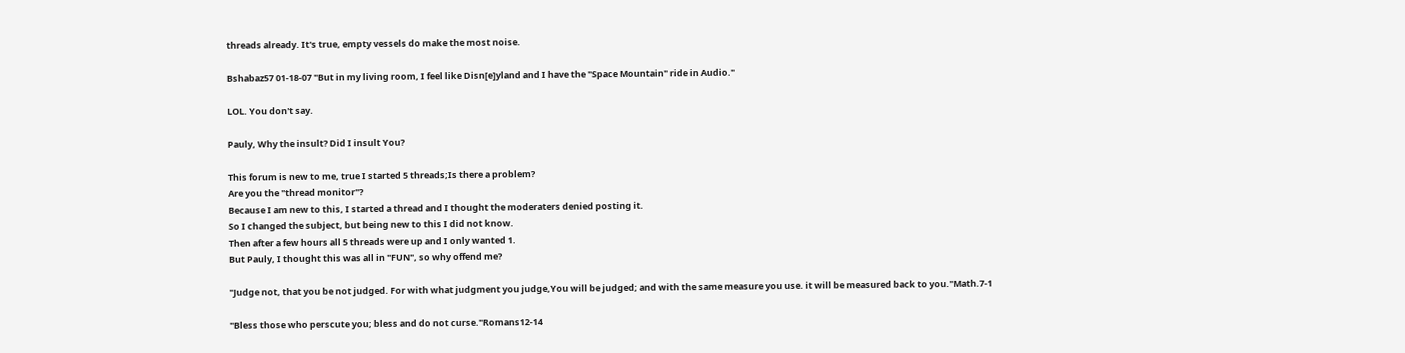threads already. It's true, empty vessels do make the most noise.

Bshabaz57 01-18-07 "But in my living room, I feel like Disn[e]yland and I have the "Space Mountain" ride in Audio."

LOL. You don't say.

Pauly, Why the insult? Did I insult You?

This forum is new to me, true I started 5 threads;Is there a problem?
Are you the "thread monitor"?
Because I am new to this, I started a thread and I thought the moderaters denied posting it.
So I changed the subject, but being new to this I did not know.
Then after a few hours all 5 threads were up and I only wanted 1.
But Pauly, I thought this was all in "FUN", so why offend me?

"Judge not, that you be not judged. For with what judgment you judge,You will be judged; and with the same measure you use. it will be measured back to you."Math.7-1

"Bless those who perscute you; bless and do not curse."Romans12-14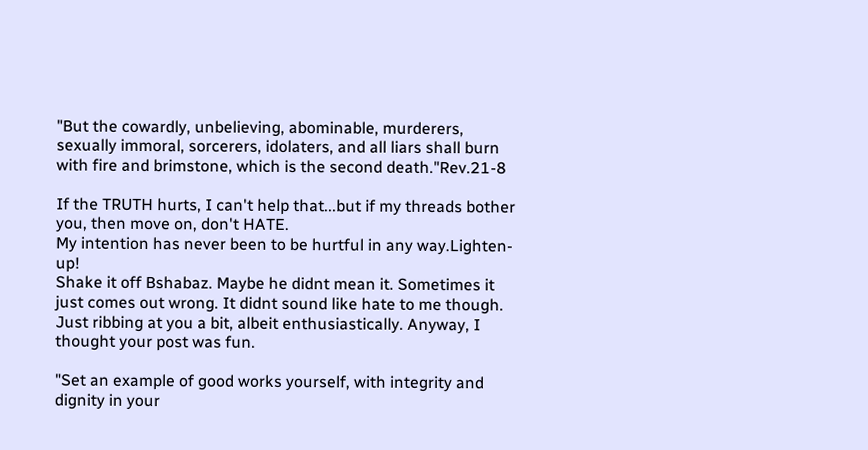"But the cowardly, unbelieving, abominable, murderers, sexually immoral, sorcerers, idolaters, and all liars shall burn with fire and brimstone, which is the second death."Rev.21-8

If the TRUTH hurts, I can't help that...but if my threads bother you, then move on, don't HATE.
My intention has never been to be hurtful in any way.Lighten-up!
Shake it off Bshabaz. Maybe he didnt mean it. Sometimes it just comes out wrong. It didnt sound like hate to me though. Just ribbing at you a bit, albeit enthusiastically. Anyway, I thought your post was fun.

"Set an example of good works yourself, with integrity and dignity in your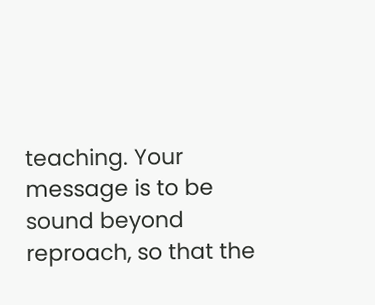teaching. Your message is to be sound beyond reproach, so that the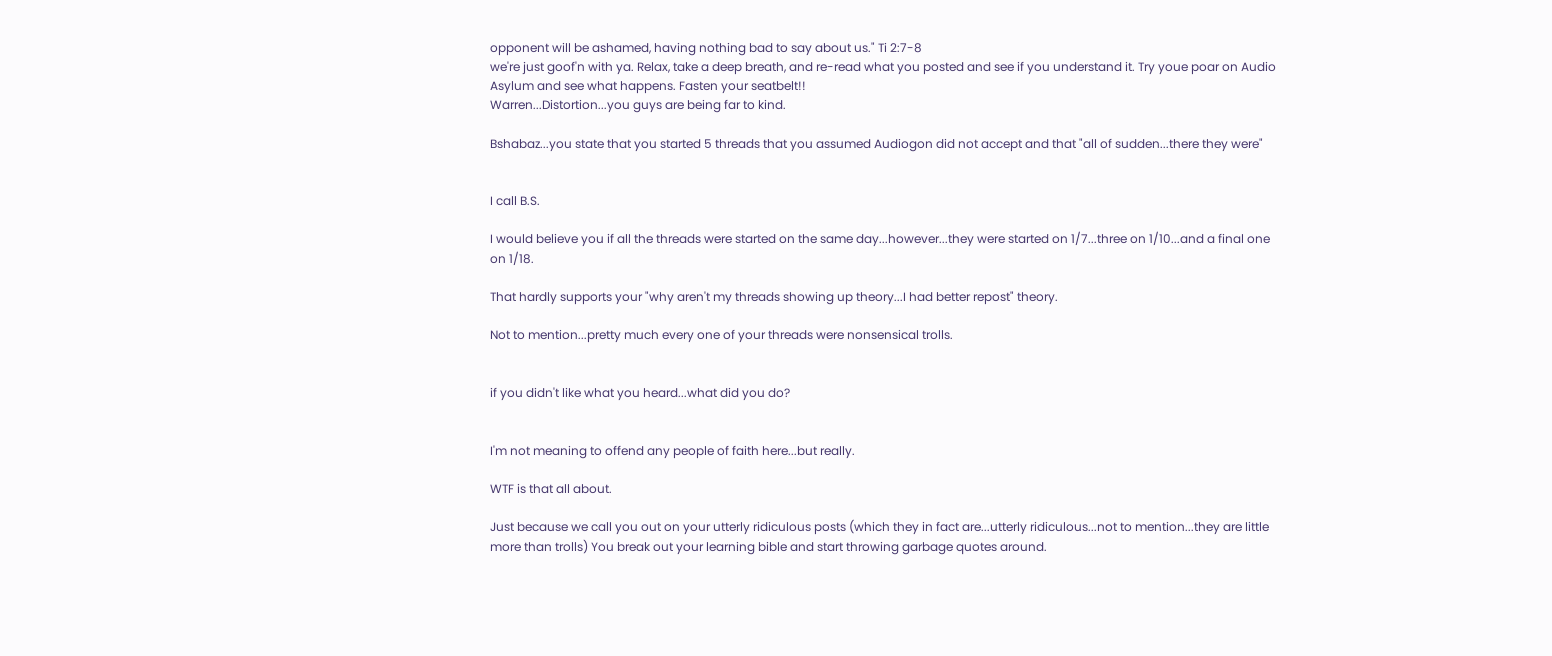opponent will be ashamed, having nothing bad to say about us." Ti 2:7-8
we're just goof'n with ya. Relax, take a deep breath, and re-read what you posted and see if you understand it. Try youe poar on Audio Asylum and see what happens. Fasten your seatbelt!!
Warren...Distortion...you guys are being far to kind.

Bshabaz...you state that you started 5 threads that you assumed Audiogon did not accept and that "all of sudden...there they were"


I call B.S.

I would believe you if all the threads were started on the same day...however...they were started on 1/7...three on 1/10...and a final one on 1/18.

That hardly supports your "why aren't my threads showing up theory...I had better repost" theory.

Not to mention...pretty much every one of your threads were nonsensical trolls.


if you didn't like what you heard...what did you do?


I'm not meaning to offend any people of faith here...but really.

WTF is that all about.

Just because we call you out on your utterly ridiculous posts (which they in fact are...utterly ridiculous...not to mention...they are little more than trolls) You break out your learning bible and start throwing garbage quotes around.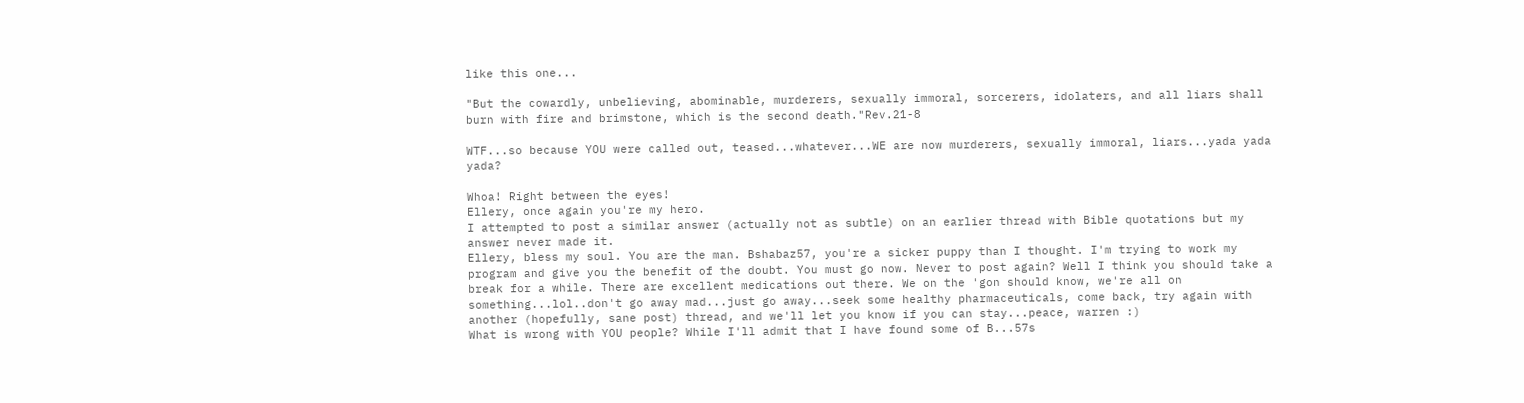like this one...

"But the cowardly, unbelieving, abominable, murderers, sexually immoral, sorcerers, idolaters, and all liars shall burn with fire and brimstone, which is the second death."Rev.21-8

WTF...so because YOU were called out, teased...whatever...WE are now murderers, sexually immoral, liars...yada yada yada?

Whoa! Right between the eyes!
Ellery, once again you're my hero.
I attempted to post a similar answer (actually not as subtle) on an earlier thread with Bible quotations but my answer never made it.
Ellery, bless my soul. You are the man. Bshabaz57, you're a sicker puppy than I thought. I'm trying to work my program and give you the benefit of the doubt. You must go now. Never to post again? Well I think you should take a break for a while. There are excellent medications out there. We on the 'gon should know, we're all on something...lol..don't go away mad...just go away...seek some healthy pharmaceuticals, come back, try again with another (hopefully, sane post) thread, and we'll let you know if you can stay...peace, warren :)
What is wrong with YOU people? While I'll admit that I have found some of B...57s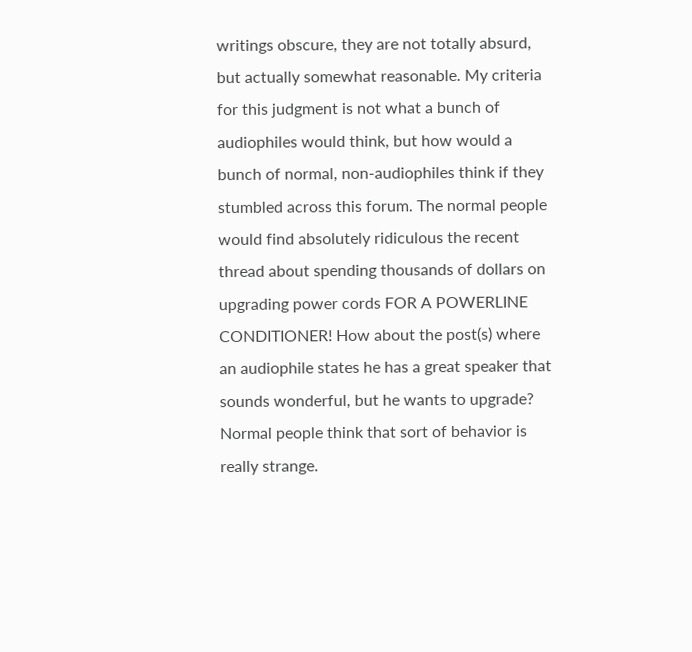writings obscure, they are not totally absurd, but actually somewhat reasonable. My criteria for this judgment is not what a bunch of audiophiles would think, but how would a bunch of normal, non-audiophiles think if they stumbled across this forum. The normal people would find absolutely ridiculous the recent thread about spending thousands of dollars on upgrading power cords FOR A POWERLINE CONDITIONER! How about the post(s) where an audiophile states he has a great speaker that sounds wonderful, but he wants to upgrade? Normal people think that sort of behavior is really strange.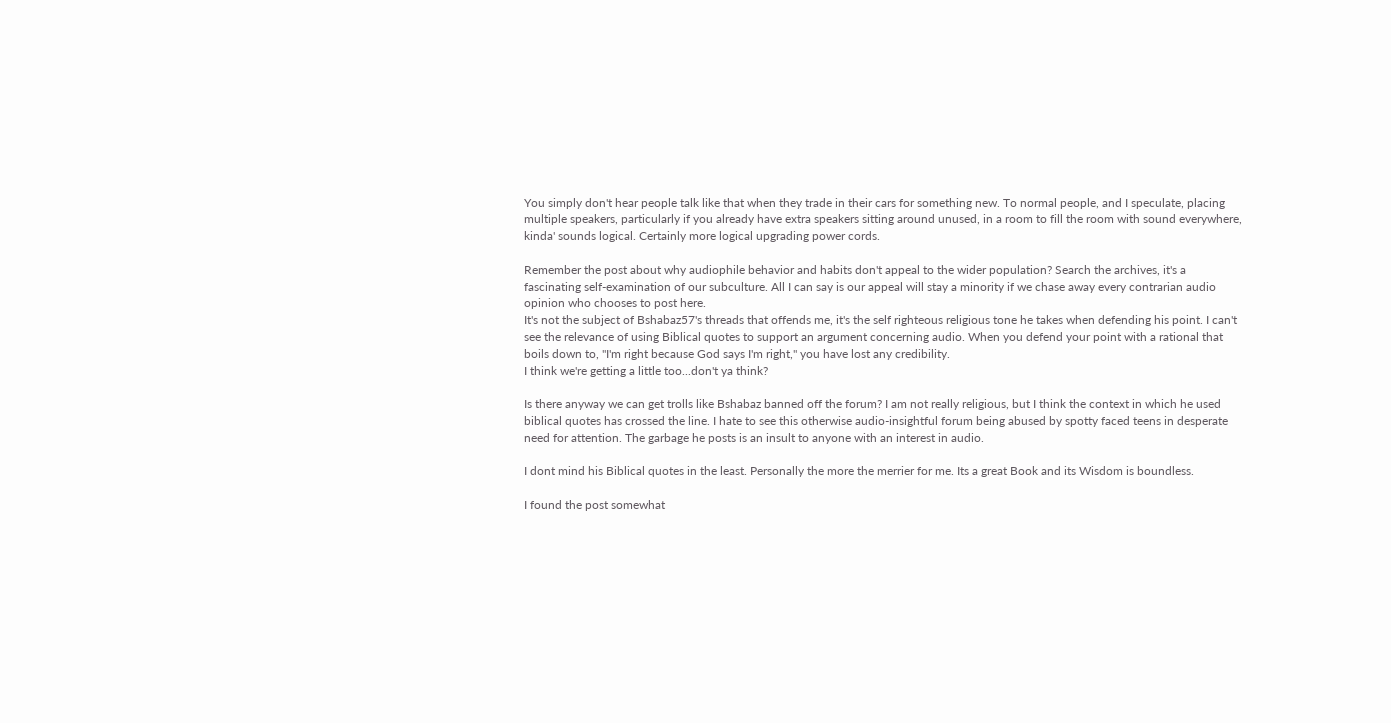You simply don't hear people talk like that when they trade in their cars for something new. To normal people, and I speculate, placing multiple speakers, particularly if you already have extra speakers sitting around unused, in a room to fill the room with sound everywhere, kinda' sounds logical. Certainly more logical upgrading power cords.

Remember the post about why audiophile behavior and habits don't appeal to the wider population? Search the archives, it's a fascinating self-examination of our subculture. All I can say is our appeal will stay a minority if we chase away every contrarian audio opinion who chooses to post here.
It's not the subject of Bshabaz57's threads that offends me, it's the self righteous religious tone he takes when defending his point. I can't see the relevance of using Biblical quotes to support an argument concerning audio. When you defend your point with a rational that boils down to, "I'm right because God says I'm right," you have lost any credibility.
I think we're getting a little too...don't ya think?

Is there anyway we can get trolls like Bshabaz banned off the forum? I am not really religious, but I think the context in which he used biblical quotes has crossed the line. I hate to see this otherwise audio-insightful forum being abused by spotty faced teens in desperate need for attention. The garbage he posts is an insult to anyone with an interest in audio.

I dont mind his Biblical quotes in the least. Personally the more the merrier for me. Its a great Book and its Wisdom is boundless.

I found the post somewhat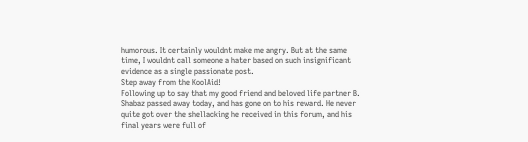humorous. It certainly wouldnt make me angry. But at the same time, I wouldnt call someone a hater based on such insignificant evidence as a single passionate post.
Step away from the KoolAid!
Following up to say that my good friend and beloved life partner B. Shabaz passed away today, and has gone on to his reward. He never quite got over the shellacking he received in this forum, and his final years were full of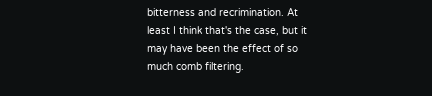bitterness and recrimination. At least I think that's the case, but it may have been the effect of so much comb filtering.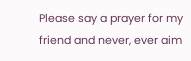Please say a prayer for my friend and never, ever aim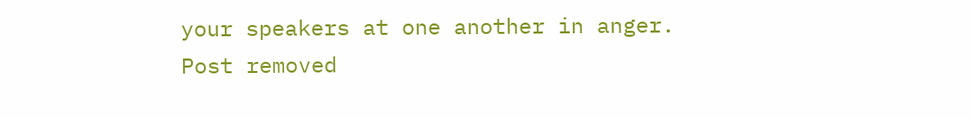your speakers at one another in anger.
Post removed